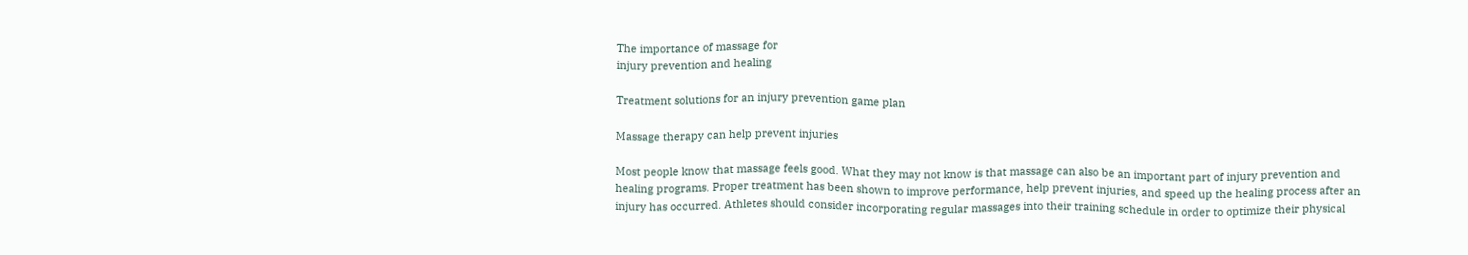The importance of massage for
injury prevention and healing

Treatment solutions for an injury prevention game plan

Massage therapy can help prevent injuries

Most people know that massage feels good. What they may not know is that massage can also be an important part of injury prevention and healing programs. Proper treatment has been shown to improve performance, help prevent injuries, and speed up the healing process after an injury has occurred. Athletes should consider incorporating regular massages into their training schedule in order to optimize their physical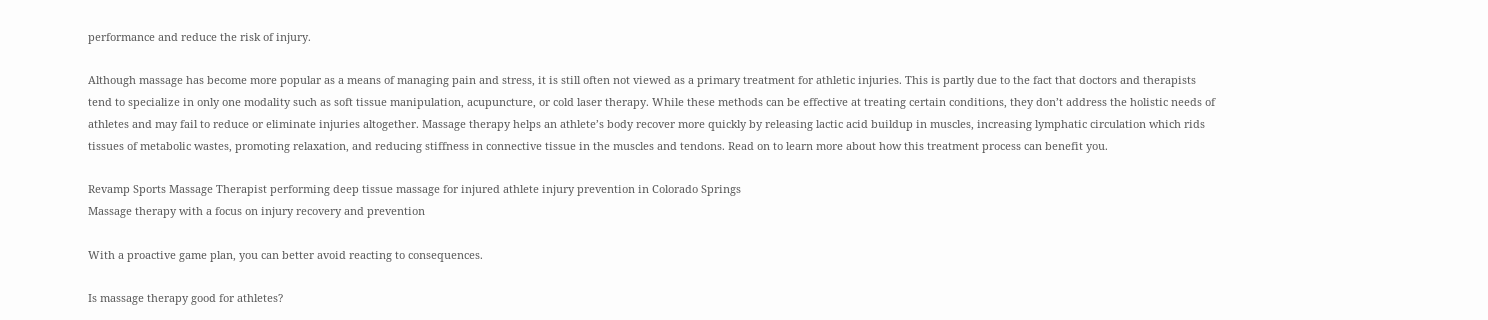performance and reduce the risk of injury.

Although massage has become more popular as a means of managing pain and stress, it is still often not viewed as a primary treatment for athletic injuries. This is partly due to the fact that doctors and therapists tend to specialize in only one modality such as soft tissue manipulation, acupuncture, or cold laser therapy. While these methods can be effective at treating certain conditions, they don’t address the holistic needs of athletes and may fail to reduce or eliminate injuries altogether. Massage therapy helps an athlete’s body recover more quickly by releasing lactic acid buildup in muscles, increasing lymphatic circulation which rids tissues of metabolic wastes, promoting relaxation, and reducing stiffness in connective tissue in the muscles and tendons. Read on to learn more about how this treatment process can benefit you.

Revamp Sports Massage Therapist performing deep tissue massage for injured athlete injury prevention in Colorado Springs
Massage therapy with a focus on injury recovery and prevention

With a proactive game plan, you can better avoid reacting to consequences.

Is massage therapy good for athletes?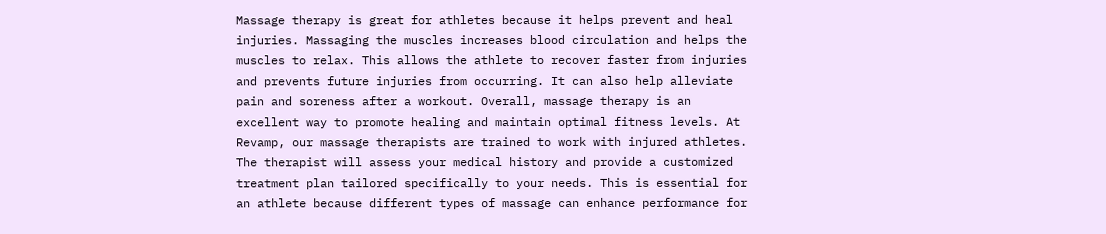Massage therapy is great for athletes because it helps prevent and heal injuries. Massaging the muscles increases blood circulation and helps the muscles to relax. This allows the athlete to recover faster from injuries and prevents future injuries from occurring. It can also help alleviate pain and soreness after a workout. Overall, massage therapy is an excellent way to promote healing and maintain optimal fitness levels. At Revamp, our massage therapists are trained to work with injured athletes. The therapist will assess your medical history and provide a customized treatment plan tailored specifically to your needs. This is essential for an athlete because different types of massage can enhance performance for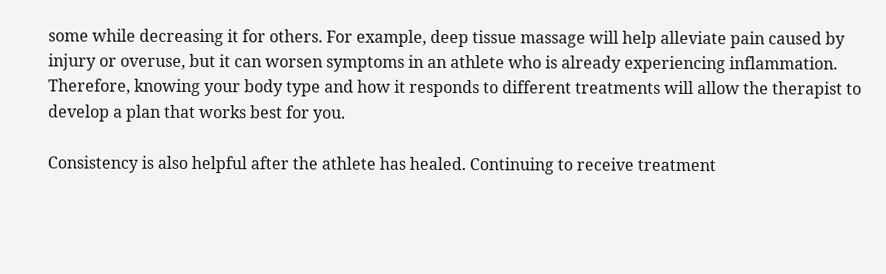some while decreasing it for others. For example, deep tissue massage will help alleviate pain caused by injury or overuse, but it can worsen symptoms in an athlete who is already experiencing inflammation. Therefore, knowing your body type and how it responds to different treatments will allow the therapist to develop a plan that works best for you.

Consistency is also helpful after the athlete has healed. Continuing to receive treatment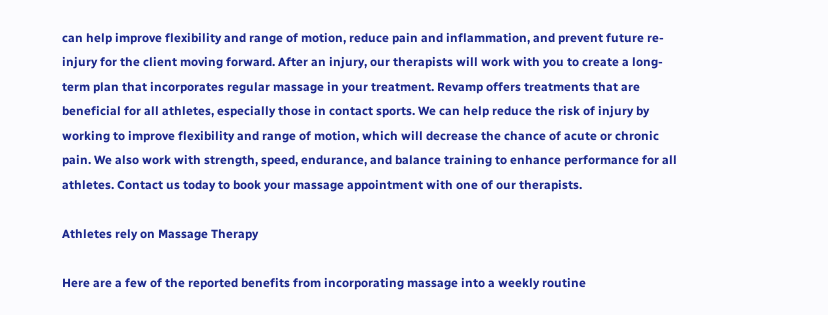can help improve flexibility and range of motion, reduce pain and inflammation, and prevent future re-injury for the client moving forward. After an injury, our therapists will work with you to create a long-term plan that incorporates regular massage in your treatment. Revamp offers treatments that are beneficial for all athletes, especially those in contact sports. We can help reduce the risk of injury by working to improve flexibility and range of motion, which will decrease the chance of acute or chronic pain. We also work with strength, speed, endurance, and balance training to enhance performance for all athletes. Contact us today to book your massage appointment with one of our therapists.

Athletes rely on Massage Therapy

Here are a few of the reported benefits from incorporating massage into a weekly routine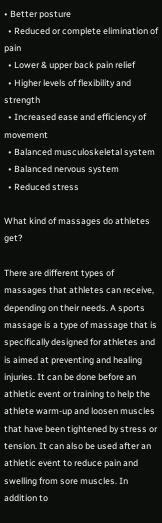• Better posture
  • Reduced or complete elimination of pain
  • Lower & upper back pain relief
  • Higher levels of flexibility and strength
  • Increased ease and efficiency of movement
  • Balanced musculoskeletal system
  • Balanced nervous system
  • Reduced stress

What kind of massages do athletes get?

There are different types of massages that athletes can receive, depending on their needs. A sports massage is a type of massage that is specifically designed for athletes and is aimed at preventing and healing injuries. It can be done before an athletic event or training to help the athlete warm-up and loosen muscles that have been tightened by stress or tension. It can also be used after an athletic event to reduce pain and swelling from sore muscles. In addition to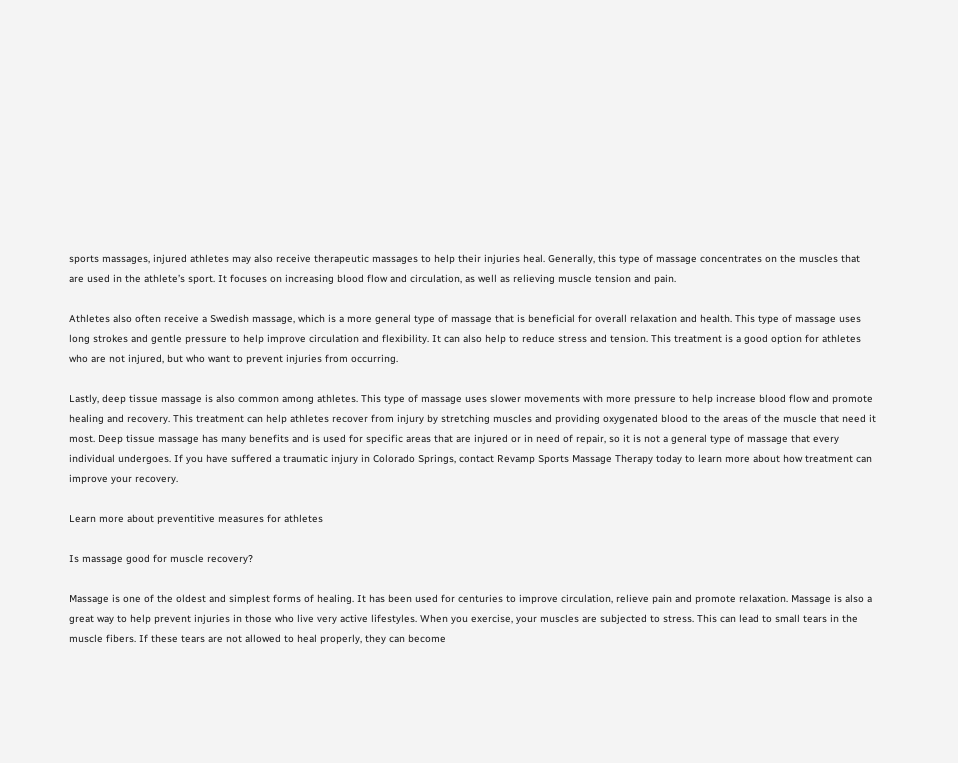sports massages, injured athletes may also receive therapeutic massages to help their injuries heal. Generally, this type of massage concentrates on the muscles that are used in the athlete’s sport. It focuses on increasing blood flow and circulation, as well as relieving muscle tension and pain.

Athletes also often receive a Swedish massage, which is a more general type of massage that is beneficial for overall relaxation and health. This type of massage uses long strokes and gentle pressure to help improve circulation and flexibility. It can also help to reduce stress and tension. This treatment is a good option for athletes who are not injured, but who want to prevent injuries from occurring.

Lastly, deep tissue massage is also common among athletes. This type of massage uses slower movements with more pressure to help increase blood flow and promote healing and recovery. This treatment can help athletes recover from injury by stretching muscles and providing oxygenated blood to the areas of the muscle that need it most. Deep tissue massage has many benefits and is used for specific areas that are injured or in need of repair, so it is not a general type of massage that every individual undergoes. If you have suffered a traumatic injury in Colorado Springs, contact Revamp Sports Massage Therapy today to learn more about how treatment can improve your recovery.

Learn more about preventitive measures for athletes

Is massage good for muscle recovery?

Massage is one of the oldest and simplest forms of healing. It has been used for centuries to improve circulation, relieve pain and promote relaxation. Massage is also a great way to help prevent injuries in those who live very active lifestyles. When you exercise, your muscles are subjected to stress. This can lead to small tears in the muscle fibers. If these tears are not allowed to heal properly, they can become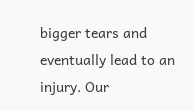bigger tears and eventually lead to an injury. Our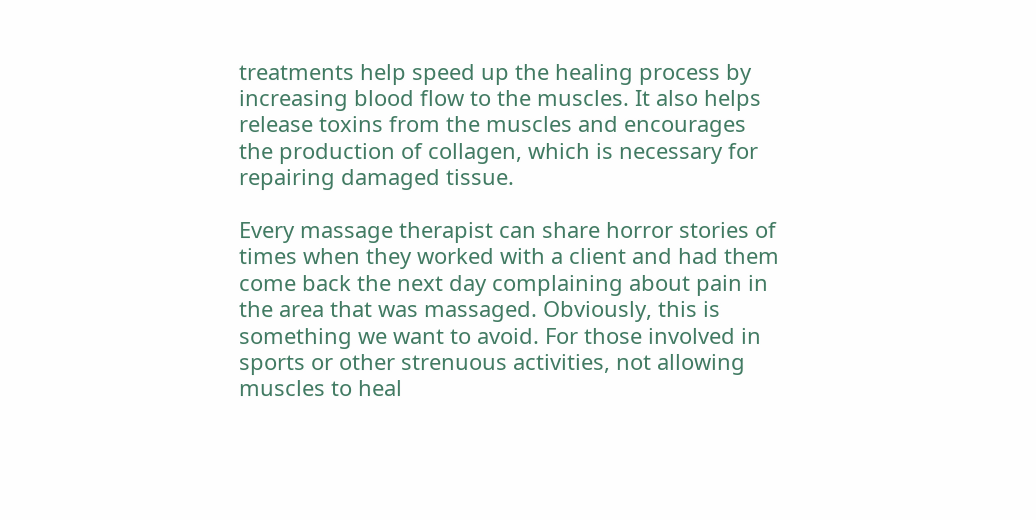treatments help speed up the healing process by increasing blood flow to the muscles. It also helps release toxins from the muscles and encourages the production of collagen, which is necessary for repairing damaged tissue.

Every massage therapist can share horror stories of times when they worked with a client and had them come back the next day complaining about pain in the area that was massaged. Obviously, this is something we want to avoid. For those involved in sports or other strenuous activities, not allowing muscles to heal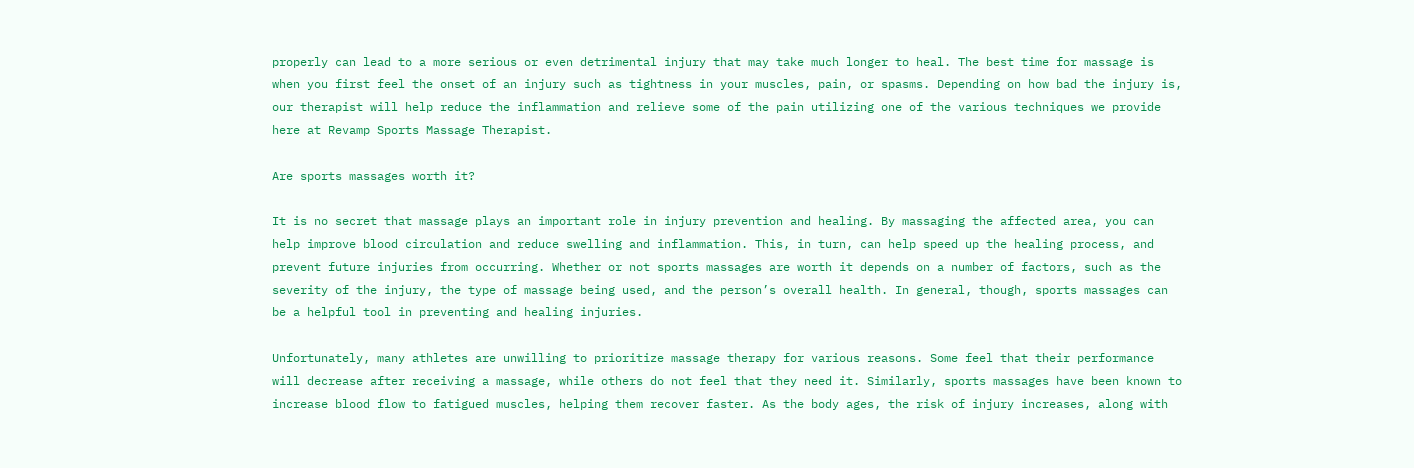properly can lead to a more serious or even detrimental injury that may take much longer to heal. The best time for massage is when you first feel the onset of an injury such as tightness in your muscles, pain, or spasms. Depending on how bad the injury is, our therapist will help reduce the inflammation and relieve some of the pain utilizing one of the various techniques we provide here at Revamp Sports Massage Therapist.

Are sports massages worth it?

It is no secret that massage plays an important role in injury prevention and healing. By massaging the affected area, you can help improve blood circulation and reduce swelling and inflammation. This, in turn, can help speed up the healing process, and prevent future injuries from occurring. Whether or not sports massages are worth it depends on a number of factors, such as the severity of the injury, the type of massage being used, and the person’s overall health. In general, though, sports massages can be a helpful tool in preventing and healing injuries.

Unfortunately, many athletes are unwilling to prioritize massage therapy for various reasons. Some feel that their performance will decrease after receiving a massage, while others do not feel that they need it. Similarly, sports massages have been known to increase blood flow to fatigued muscles, helping them recover faster. As the body ages, the risk of injury increases, along with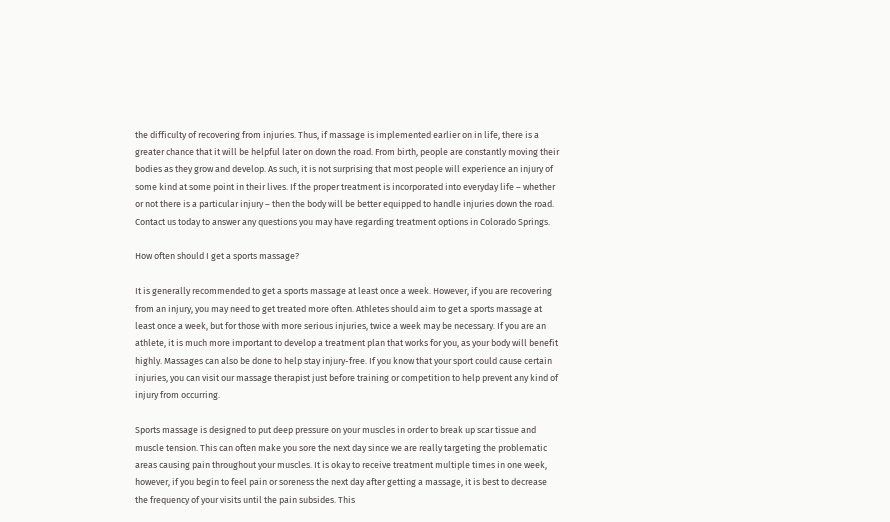the difficulty of recovering from injuries. Thus, if massage is implemented earlier on in life, there is a greater chance that it will be helpful later on down the road. From birth, people are constantly moving their bodies as they grow and develop. As such, it is not surprising that most people will experience an injury of some kind at some point in their lives. If the proper treatment is incorporated into everyday life – whether or not there is a particular injury – then the body will be better equipped to handle injuries down the road. Contact us today to answer any questions you may have regarding treatment options in Colorado Springs.

How often should I get a sports massage?

It is generally recommended to get a sports massage at least once a week. However, if you are recovering from an injury, you may need to get treated more often. Athletes should aim to get a sports massage at least once a week, but for those with more serious injuries, twice a week may be necessary. If you are an athlete, it is much more important to develop a treatment plan that works for you, as your body will benefit highly. Massages can also be done to help stay injury-free. If you know that your sport could cause certain injuries, you can visit our massage therapist just before training or competition to help prevent any kind of injury from occurring.

Sports massage is designed to put deep pressure on your muscles in order to break up scar tissue and muscle tension. This can often make you sore the next day since we are really targeting the problematic areas causing pain throughout your muscles. It is okay to receive treatment multiple times in one week, however, if you begin to feel pain or soreness the next day after getting a massage, it is best to decrease the frequency of your visits until the pain subsides. This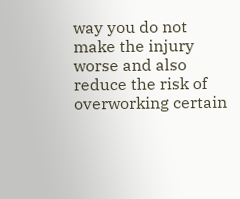way you do not make the injury worse and also reduce the risk of overworking certain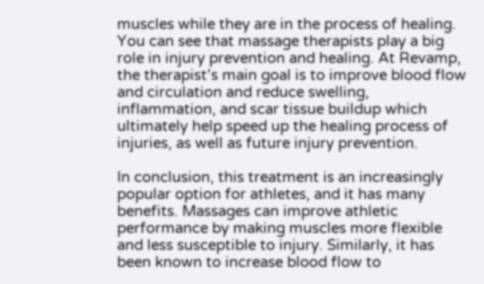muscles while they are in the process of healing. You can see that massage therapists play a big role in injury prevention and healing. At Revamp, the therapist’s main goal is to improve blood flow and circulation and reduce swelling, inflammation, and scar tissue buildup which ultimately help speed up the healing process of injuries, as well as future injury prevention.

In conclusion, this treatment is an increasingly popular option for athletes, and it has many benefits. Massages can improve athletic performance by making muscles more flexible and less susceptible to injury. Similarly, it has been known to increase blood flow to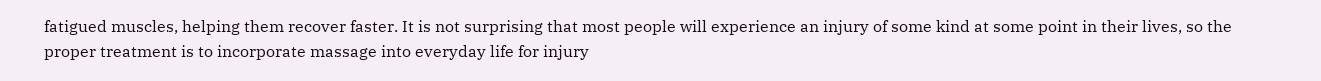fatigued muscles, helping them recover faster. It is not surprising that most people will experience an injury of some kind at some point in their lives, so the proper treatment is to incorporate massage into everyday life for injury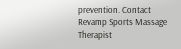prevention. Contact Revamp Sports Massage Therapist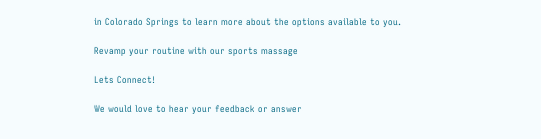in Colorado Springs to learn more about the options available to you.

Revamp your routine with our sports massage

Lets Connect!

We would love to hear your feedback or answer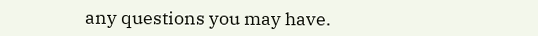any questions you may have.